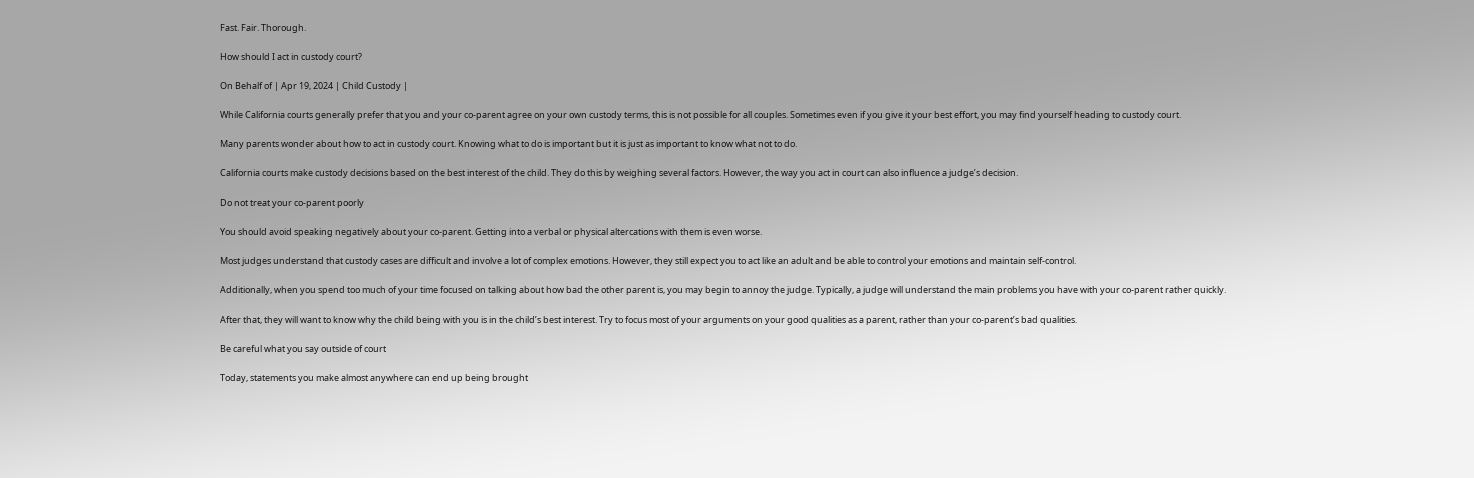Fast. Fair. Thorough.

How should I act in custody court?

On Behalf of | Apr 19, 2024 | Child Custody |

While California courts generally prefer that you and your co-parent agree on your own custody terms, this is not possible for all couples. Sometimes even if you give it your best effort, you may find yourself heading to custody court.

Many parents wonder about how to act in custody court. Knowing what to do is important but it is just as important to know what not to do.

California courts make custody decisions based on the best interest of the child. They do this by weighing several factors. However, the way you act in court can also influence a judge’s decision.

Do not treat your co-parent poorly

You should avoid speaking negatively about your co-parent. Getting into a verbal or physical altercations with them is even worse.

Most judges understand that custody cases are difficult and involve a lot of complex emotions. However, they still expect you to act like an adult and be able to control your emotions and maintain self-control.

Additionally, when you spend too much of your time focused on talking about how bad the other parent is, you may begin to annoy the judge. Typically, a judge will understand the main problems you have with your co-parent rather quickly.

After that, they will want to know why the child being with you is in the child’s best interest. Try to focus most of your arguments on your good qualities as a parent, rather than your co-parent’s bad qualities.

Be careful what you say outside of court

Today, statements you make almost anywhere can end up being brought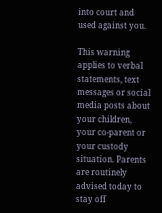into court and used against you.

This warning applies to verbal statements, text messages or social media posts about your children, your co-parent or your custody situation. Parents are routinely advised today to stay off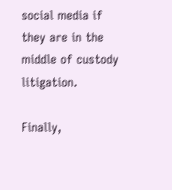social media if they are in the middle of custody litigation.

Finally,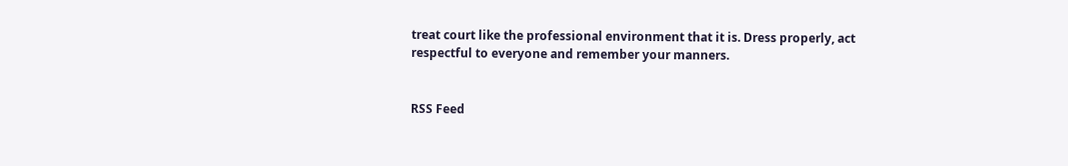treat court like the professional environment that it is. Dress properly, act respectful to everyone and remember your manners.


RSS Feed